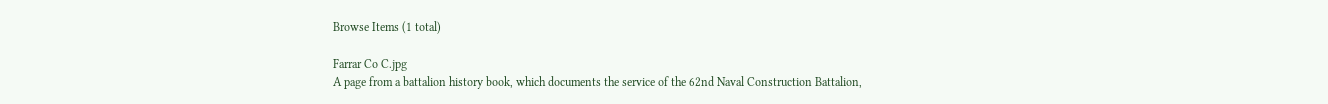Browse Items (1 total)

Farrar Co C.jpg
A page from a battalion history book, which documents the service of the 62nd Naval Construction Battalion,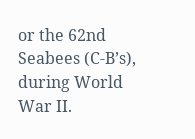or the 62nd Seabees (C-B’s), during World War II.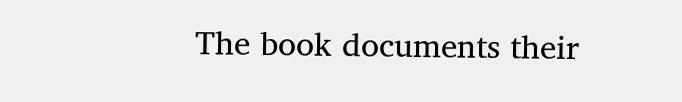The book documents their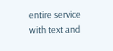entire service with text and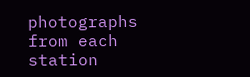photographs from each station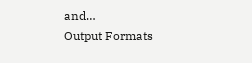and…
Output Formats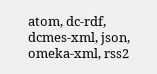atom, dc-rdf, dcmes-xml, json, omeka-xml, rss2